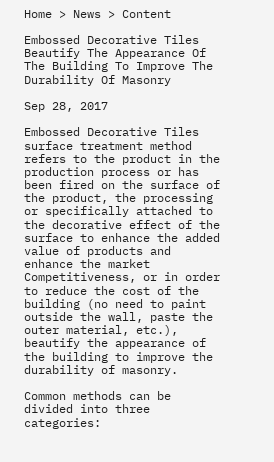Home > News > Content

Embossed Decorative Tiles Beautify The Appearance Of The Building To Improve The Durability Of Masonry

Sep 28, 2017

Embossed Decorative Tiles surface treatment method refers to the product in the production process or has been fired on the surface of the product, the processing or specifically attached to the decorative effect of the surface to enhance the added value of products and enhance the market Competitiveness, or in order to reduce the cost of the building (no need to paint outside the wall, paste the outer material, etc.), beautify the appearance of the building to improve the durability of masonry.

Common methods can be divided into three categories: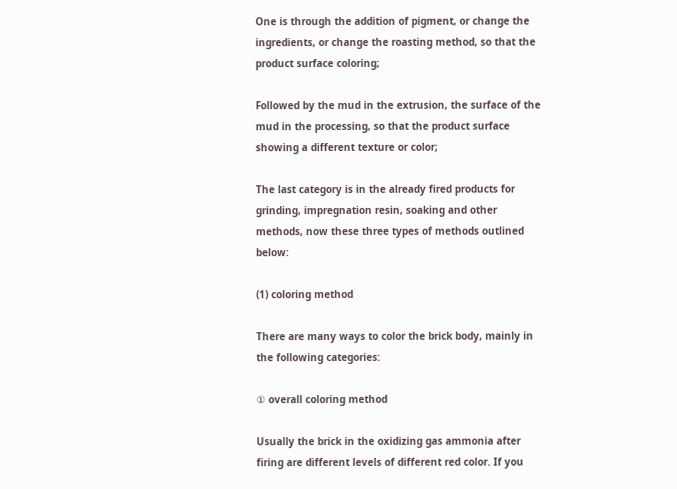One is through the addition of pigment, or change the ingredients, or change the roasting method, so that the product surface coloring;

Followed by the mud in the extrusion, the surface of the mud in the processing, so that the product surface showing a different texture or color;

The last category is in the already fired products for grinding, impregnation resin, soaking and other methods, now these three types of methods outlined below:

(1) coloring method

There are many ways to color the brick body, mainly in the following categories:

① overall coloring method

Usually the brick in the oxidizing gas ammonia after firing are different levels of different red color. If you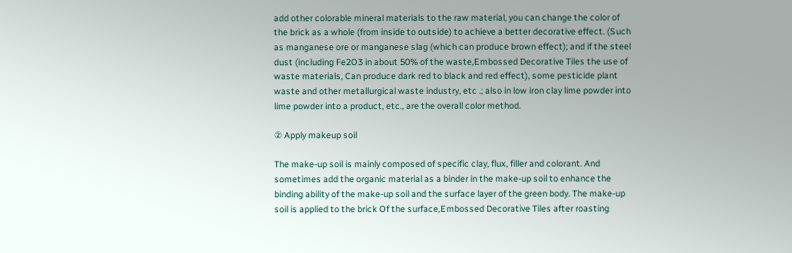add other colorable mineral materials to the raw material, you can change the color of the brick as a whole (from inside to outside) to achieve a better decorative effect. (Such as manganese ore or manganese slag (which can produce brown effect); and if the steel dust (including Fe2O3 in about 50% of the waste,Embossed Decorative Tiles the use of waste materials, Can produce dark red to black and red effect), some pesticide plant waste and other metallurgical waste industry, etc .; also in low iron clay lime powder into lime powder into a product, etc., are the overall color method.

② Apply makeup soil

The make-up soil is mainly composed of specific clay, flux, filler and colorant. And sometimes add the organic material as a binder in the make-up soil to enhance the binding ability of the make-up soil and the surface layer of the green body. The make-up soil is applied to the brick Of the surface,Embossed Decorative Tiles after roasting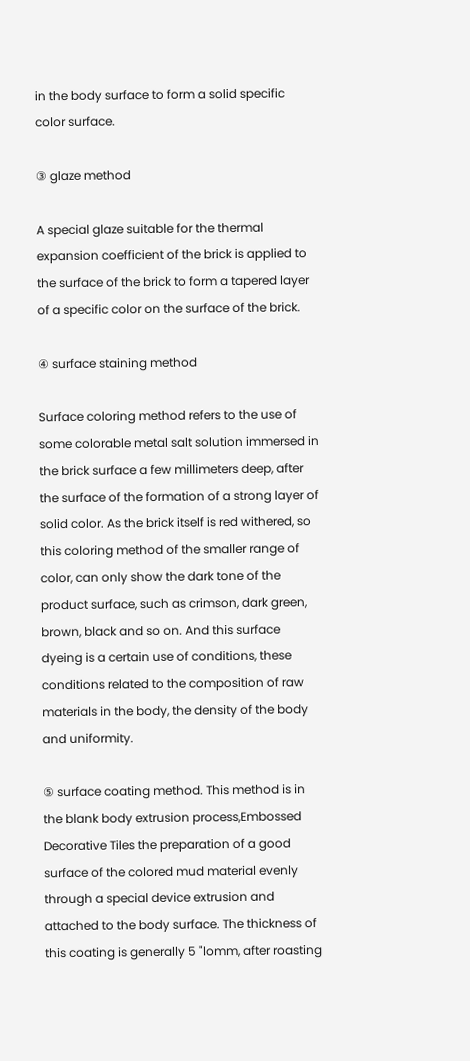in the body surface to form a solid specific color surface.

③ glaze method

A special glaze suitable for the thermal expansion coefficient of the brick is applied to the surface of the brick to form a tapered layer of a specific color on the surface of the brick.

④ surface staining method

Surface coloring method refers to the use of some colorable metal salt solution immersed in the brick surface a few millimeters deep, after the surface of the formation of a strong layer of solid color. As the brick itself is red withered, so this coloring method of the smaller range of color, can only show the dark tone of the product surface, such as crimson, dark green, brown, black and so on. And this surface dyeing is a certain use of conditions, these conditions related to the composition of raw materials in the body, the density of the body and uniformity.

⑤ surface coating method. This method is in the blank body extrusion process,Embossed Decorative Tiles the preparation of a good surface of the colored mud material evenly through a special device extrusion and attached to the body surface. The thickness of this coating is generally 5 "lomm, after roasting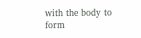with the body to form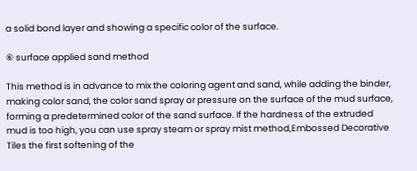a solid bond layer and showing a specific color of the surface.

⑥ surface applied sand method

This method is in advance to mix the coloring agent and sand, while adding the binder, making color sand, the color sand spray or pressure on the surface of the mud surface, forming a predetermined color of the sand surface. If the hardness of the extruded mud is too high, you can use spray steam or spray mist method,Embossed Decorative Tiles the first softening of the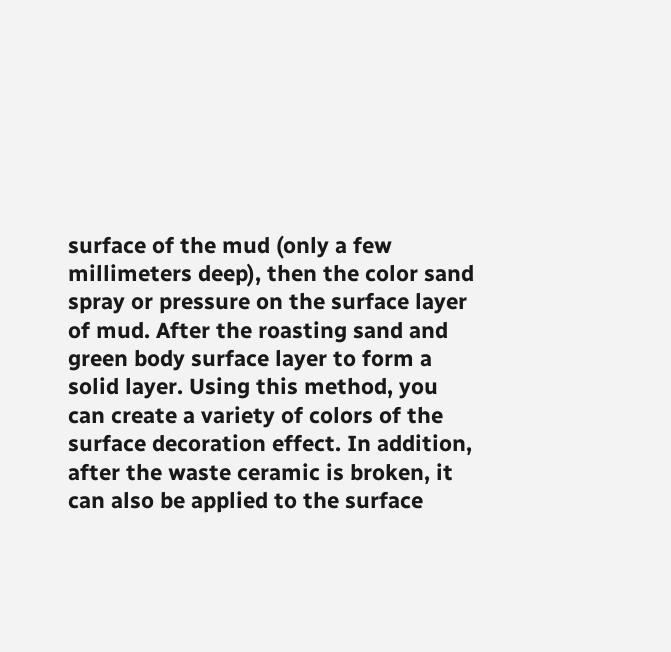surface of the mud (only a few millimeters deep), then the color sand spray or pressure on the surface layer of mud. After the roasting sand and green body surface layer to form a solid layer. Using this method, you can create a variety of colors of the surface decoration effect. In addition, after the waste ceramic is broken, it can also be applied to the surface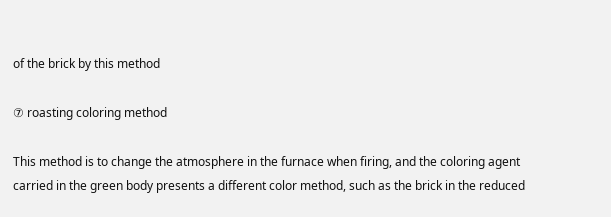of the brick by this method

⑦ roasting coloring method

This method is to change the atmosphere in the furnace when firing, and the coloring agent carried in the green body presents a different color method, such as the brick in the reduced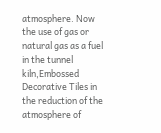atmosphere. Now the use of gas or natural gas as a fuel in the tunnel kiln,Embossed Decorative Tiles in the reduction of the atmosphere of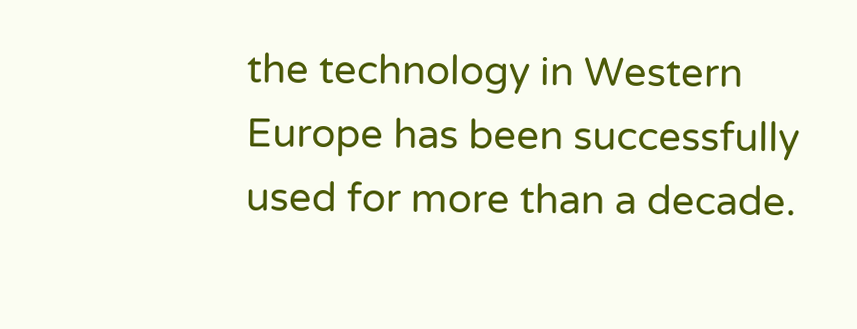the technology in Western Europe has been successfully used for more than a decade.